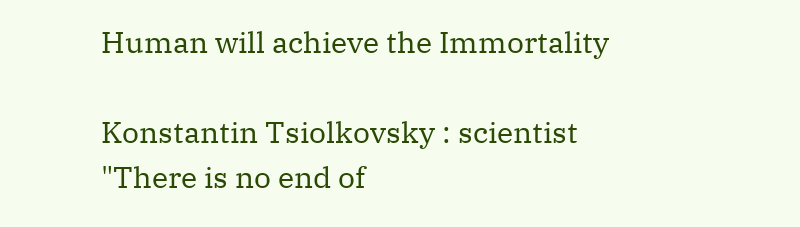Human will achieve the Immortality

Konstantin Tsiolkovsky : scientist
"There is no end of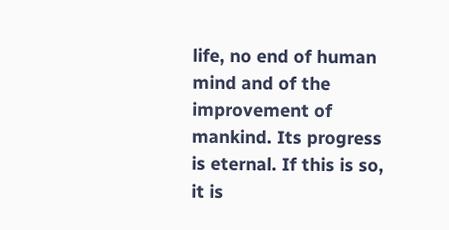life, no end of human mind and of the improvement of mankind. Its progress is eternal. If this is so, it is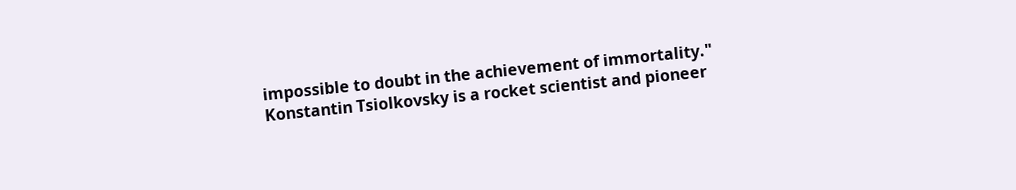impossible to doubt in the achievement of immortality."
Konstantin Tsiolkovsky is a rocket scientist and pioneer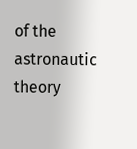of the astronautic theory